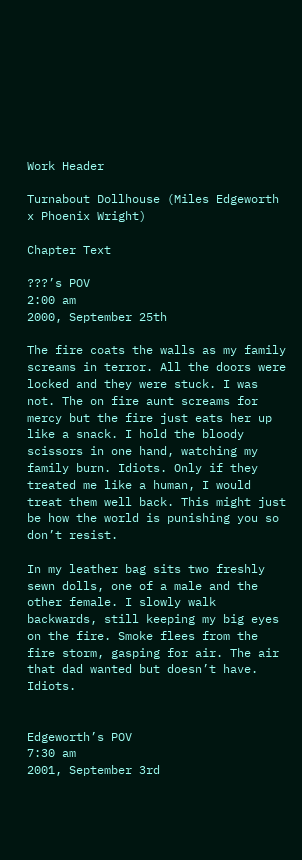Work Header

Turnabout Dollhouse (Miles Edgeworth x Phoenix Wright)

Chapter Text

???’s POV
2:00 am
2000, September 25th

The fire coats the walls as my family screams in terror. All the doors were locked and they were stuck. I was not. The on fire aunt screams for mercy but the fire just eats her up like a snack. I hold the bloody scissors in one hand, watching my family burn. Idiots. Only if they treated me like a human, I would treat them well back. This might just be how the world is punishing you so don’t resist.

In my leather bag sits two freshly sewn dolls, one of a male and the other female. I slowly walk backwards, still keeping my big eyes on the fire. Smoke flees from the fire storm, gasping for air. The air that dad wanted but doesn’t have. Idiots.


Edgeworth’s POV
7:30 am
2001, September 3rd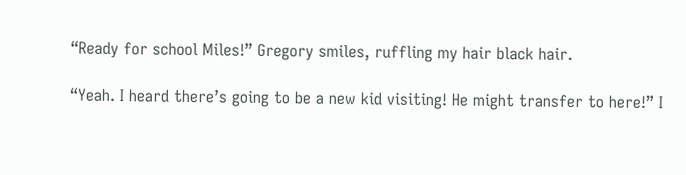“Ready for school Miles!” Gregory smiles, ruffling my hair black hair.

“Yeah. I heard there’s going to be a new kid visiting! He might transfer to here!” I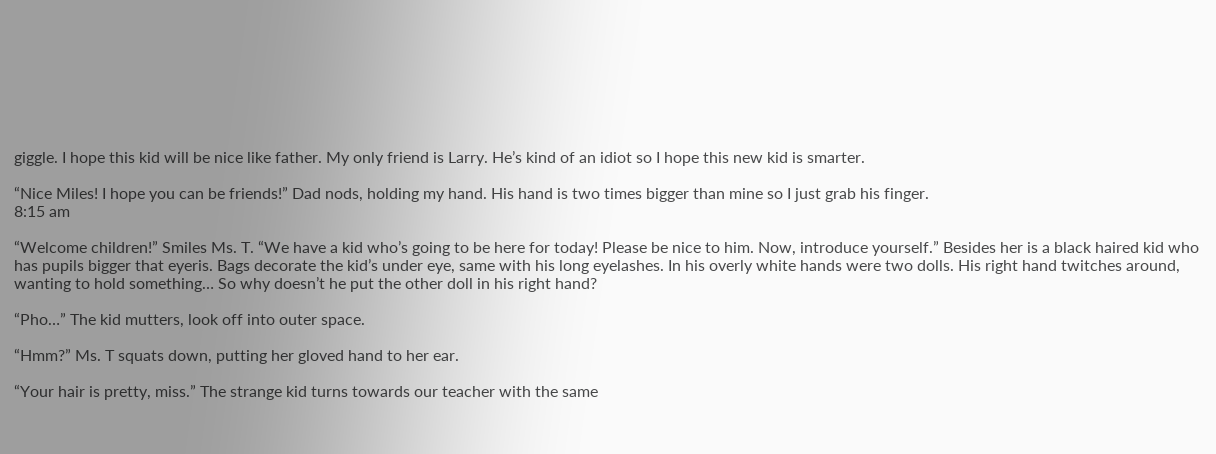giggle. I hope this kid will be nice like father. My only friend is Larry. He’s kind of an idiot so I hope this new kid is smarter.

“Nice Miles! I hope you can be friends!” Dad nods, holding my hand. His hand is two times bigger than mine so I just grab his finger.
8:15 am

“Welcome children!” Smiles Ms. T. “We have a kid who’s going to be here for today! Please be nice to him. Now, introduce yourself.” Besides her is a black haired kid who has pupils bigger that eyeris. Bags decorate the kid’s under eye, same with his long eyelashes. In his overly white hands were two dolls. His right hand twitches around, wanting to hold something… So why doesn’t he put the other doll in his right hand?

“Pho…” The kid mutters, look off into outer space.

“Hmm?” Ms. T squats down, putting her gloved hand to her ear.

“Your hair is pretty, miss.” The strange kid turns towards our teacher with the same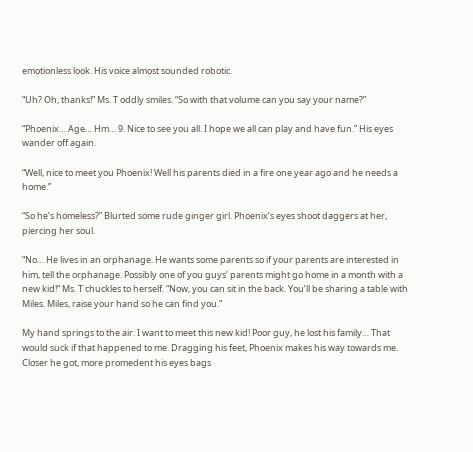emotionless look. His voice almost sounded robotic.

“Uh? Oh, thanks!” Ms. T oddly smiles. “So with that volume can you say your name?”

“Phoenix… Age… Hm… 9. Nice to see you all. I hope we all can play and have fun.” His eyes wander off again.

“Well, nice to meet you Phoenix! Well his parents died in a fire one year ago and he needs a home.”

“So he’s homeless?” Blurted some rude ginger girl. Phoenix’s eyes shoot daggers at her, piercing her soul.

“No… He lives in an orphanage. He wants some parents so if your parents are interested in him, tell the orphanage. Possibly one of you guys’ parents might go home in a month with a new kid!” Ms. T chuckles to herself. “Now, you can sit in the back. You’ll be sharing a table with Miles. Miles, raise your hand so he can find you.”

My hand springs to the air. I want to meet this new kid! Poor guy, he lost his family… That would suck if that happened to me. Dragging his feet, Phoenix makes his way towards me. Closer he got, more promedent his eyes bags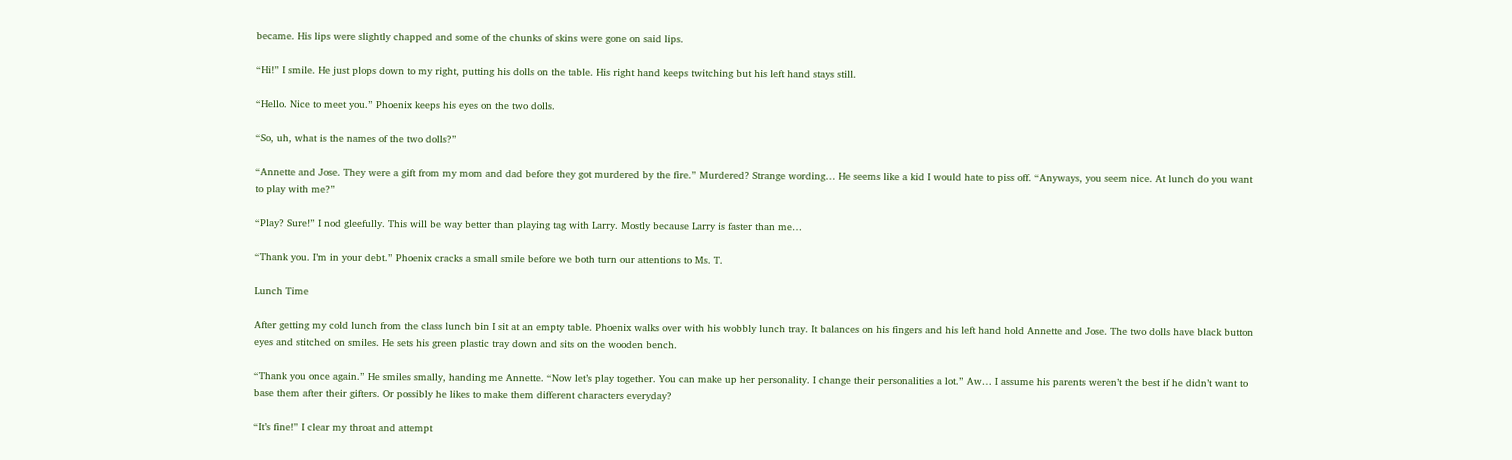became. His lips were slightly chapped and some of the chunks of skins were gone on said lips.

“Hi!” I smile. He just plops down to my right, putting his dolls on the table. His right hand keeps twitching but his left hand stays still.

“Hello. Nice to meet you.” Phoenix keeps his eyes on the two dolls.

“So, uh, what is the names of the two dolls?”

“Annette and Jose. They were a gift from my mom and dad before they got murdered by the fire.” Murdered? Strange wording… He seems like a kid I would hate to piss off. “Anyways, you seem nice. At lunch do you want to play with me?”

“Play? Sure!” I nod gleefully. This will be way better than playing tag with Larry. Mostly because Larry is faster than me…

“Thank you. I’m in your debt.” Phoenix cracks a small smile before we both turn our attentions to Ms. T.

Lunch Time

After getting my cold lunch from the class lunch bin I sit at an empty table. Phoenix walks over with his wobbly lunch tray. It balances on his fingers and his left hand hold Annette and Jose. The two dolls have black button eyes and stitched on smiles. He sets his green plastic tray down and sits on the wooden bench.

“Thank you once again.” He smiles smally, handing me Annette. “Now let’s play together. You can make up her personality. I change their personalities a lot.” Aw… I assume his parents weren’t the best if he didn’t want to base them after their gifters. Or possibly he likes to make them different characters everyday?

“It’s fine!” I clear my throat and attempt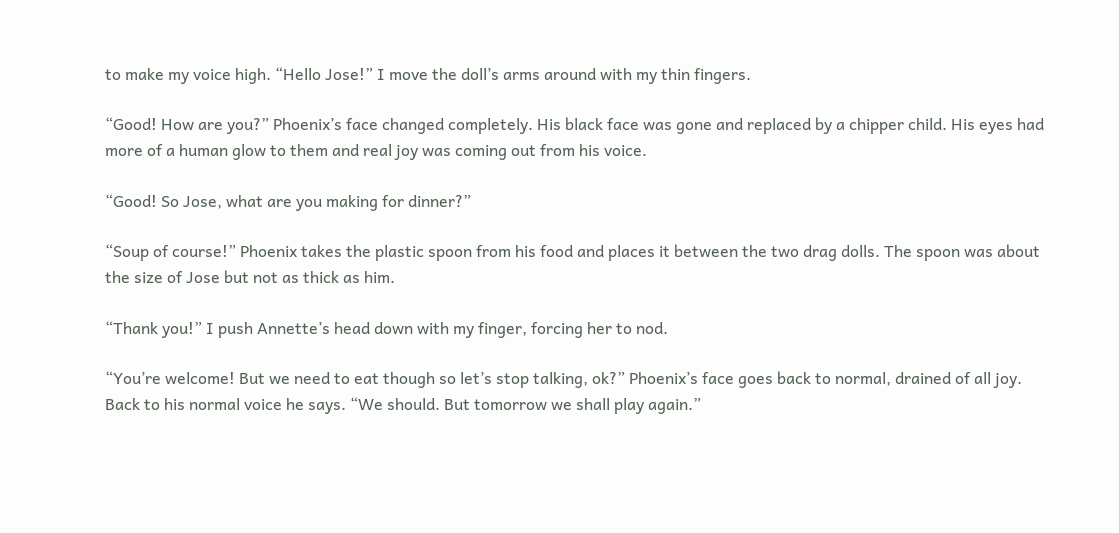to make my voice high. “Hello Jose!” I move the doll’s arms around with my thin fingers.

“Good! How are you?” Phoenix’s face changed completely. His black face was gone and replaced by a chipper child. His eyes had more of a human glow to them and real joy was coming out from his voice.

“Good! So Jose, what are you making for dinner?”

“Soup of course!” Phoenix takes the plastic spoon from his food and places it between the two drag dolls. The spoon was about the size of Jose but not as thick as him.

“Thank you!” I push Annette’s head down with my finger, forcing her to nod.

“You’re welcome! But we need to eat though so let’s stop talking, ok?” Phoenix’s face goes back to normal, drained of all joy. Back to his normal voice he says. “We should. But tomorrow we shall play again.”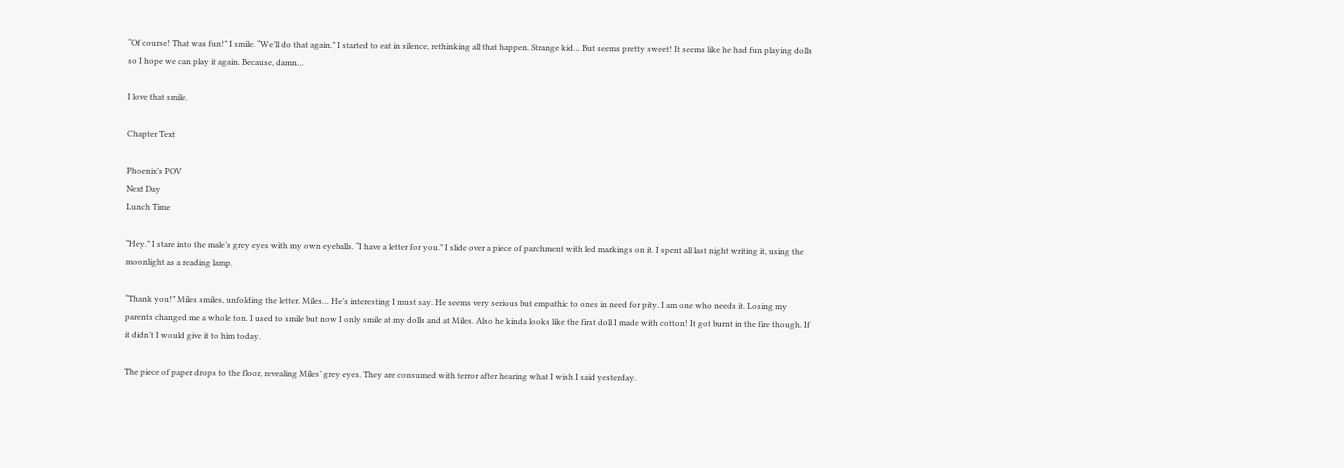“Of course! That was fun!” I smile. “We’ll do that again.” I started to eat in silence, rethinking all that happen. Strange kid… But seems pretty sweet! It seems like he had fun playing dolls so I hope we can play it again. Because, damn…

I love that smile.

Chapter Text

Phoenix’s POV
Next Day
Lunch Time

“Hey.” I stare into the male’s grey eyes with my own eyeballs. “I have a letter for you.” I slide over a piece of parchment with led markings on it. I spent all last night writing it, using the moonlight as a reading lamp.

“Thank you!” Miles smiles, unfolding the letter. Miles… He’s interesting I must say. He seems very serious but empathic to ones in need for pity. I am one who needs it. Losing my parents changed me a whole ton. I used to smile but now I only smile at my dolls and at Miles. Also he kinda looks like the first doll I made with cotton! It got burnt in the fire though. If it didn’t I would give it to him today.

The piece of paper drops to the floor, revealing Miles’ grey eyes. They are consumed with terror after hearing what I wish I said yesterday.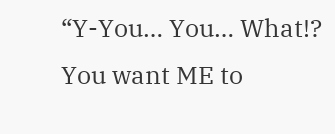“Y-You… You… What!? You want ME to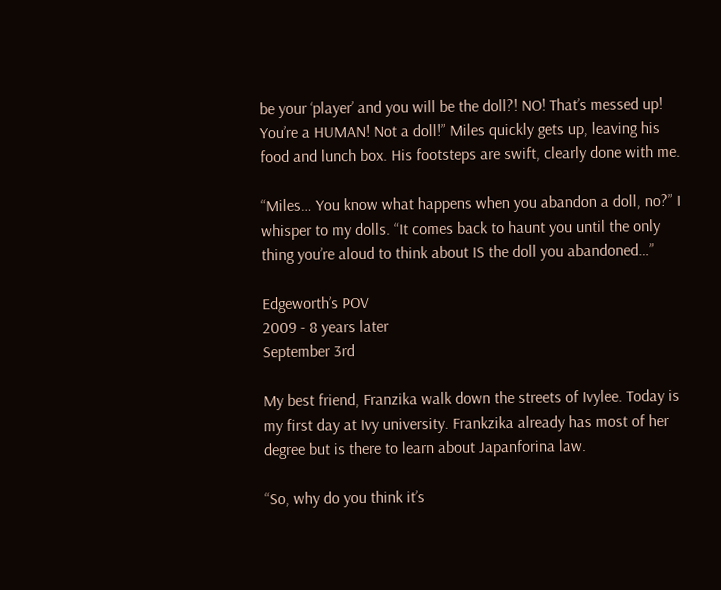be your ‘player’ and you will be the doll?! NO! That’s messed up! You’re a HUMAN! Not a doll!” Miles quickly gets up, leaving his food and lunch box. His footsteps are swift, clearly done with me.

“Miles… You know what happens when you abandon a doll, no?” I whisper to my dolls. “It comes back to haunt you until the only thing you’re aloud to think about IS the doll you abandoned…”

Edgeworth’s POV
2009 - 8 years later
September 3rd

My best friend, Franzika walk down the streets of Ivylee. Today is my first day at Ivy university. Frankzika already has most of her degree but is there to learn about Japanforina law.

“So, why do you think it’s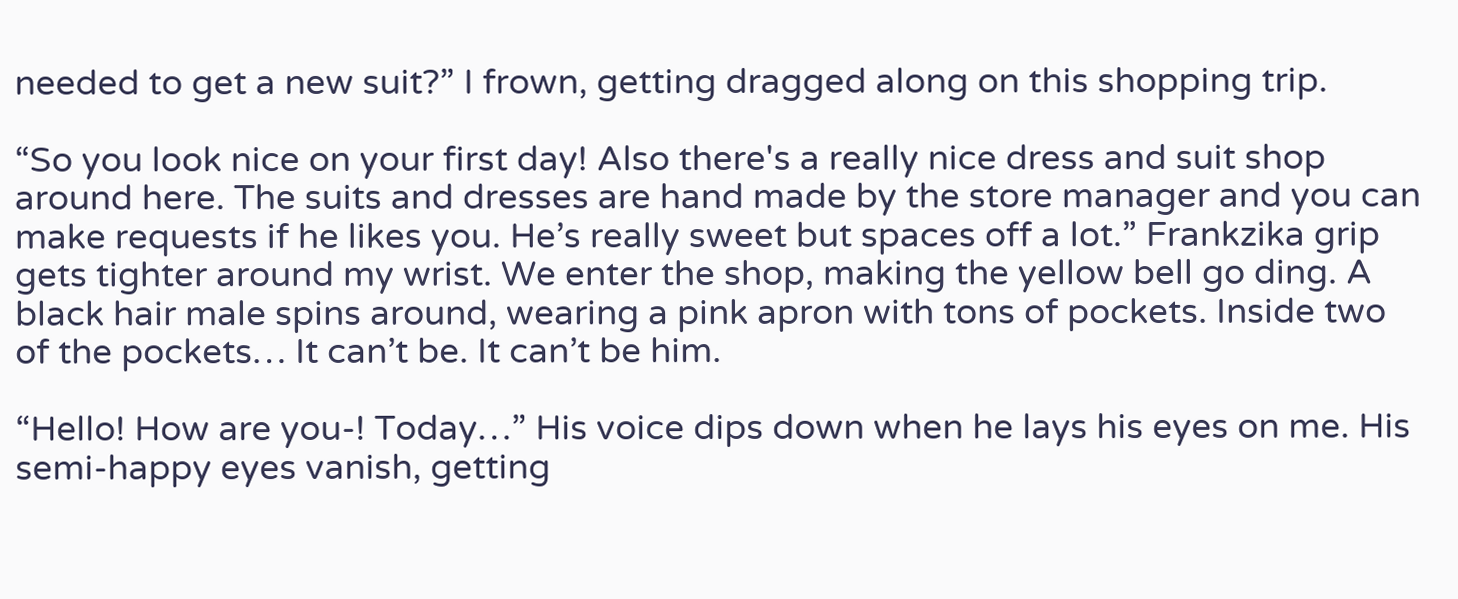needed to get a new suit?” I frown, getting dragged along on this shopping trip.

“So you look nice on your first day! Also there's a really nice dress and suit shop around here. The suits and dresses are hand made by the store manager and you can make requests if he likes you. He’s really sweet but spaces off a lot.” Frankzika grip gets tighter around my wrist. We enter the shop, making the yellow bell go ding. A black hair male spins around, wearing a pink apron with tons of pockets. Inside two of the pockets… It can’t be. It can’t be him.

“Hello! How are you-! Today…” His voice dips down when he lays his eyes on me. His semi-happy eyes vanish, getting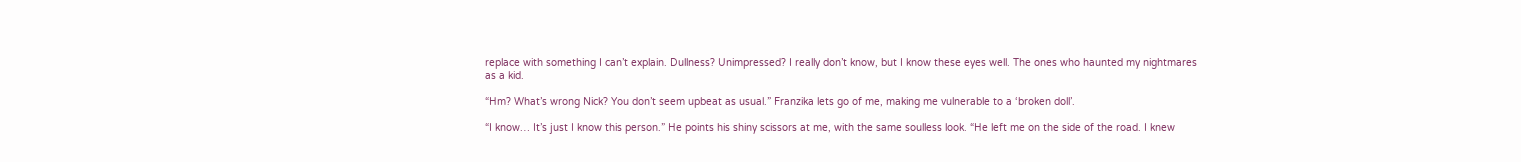replace with something I can’t explain. Dullness? Unimpressed? I really don’t know, but I know these eyes well. The ones who haunted my nightmares as a kid.

“Hm? What’s wrong Nick? You don’t seem upbeat as usual.” Franzika lets go of me, making me vulnerable to a ‘broken doll’.

“I know… It’s just I know this person.” He points his shiny scissors at me, with the same soulless look. “He left me on the side of the road. I knew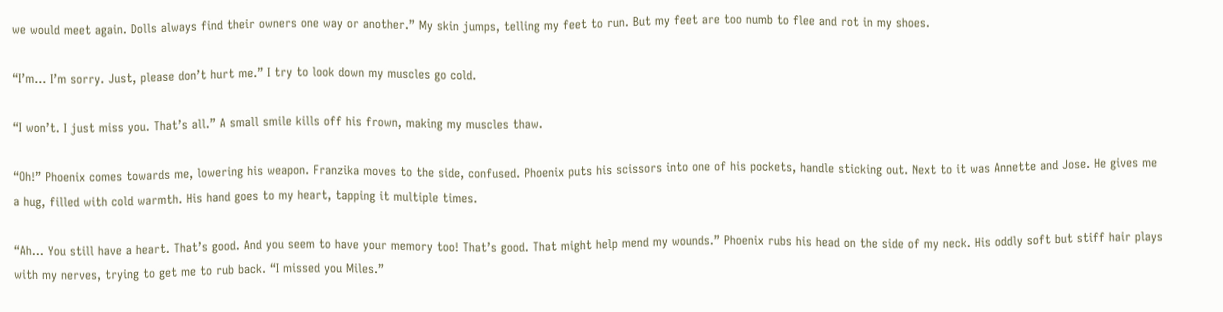we would meet again. Dolls always find their owners one way or another.” My skin jumps, telling my feet to run. But my feet are too numb to flee and rot in my shoes.

“I’m… I’m sorry. Just, please don’t hurt me.” I try to look down my muscles go cold.

“I won’t. I just miss you. That’s all.” A small smile kills off his frown, making my muscles thaw.

“Oh!” Phoenix comes towards me, lowering his weapon. Franzika moves to the side, confused. Phoenix puts his scissors into one of his pockets, handle sticking out. Next to it was Annette and Jose. He gives me a hug, filled with cold warmth. His hand goes to my heart, tapping it multiple times.

“Ah… You still have a heart. That’s good. And you seem to have your memory too! That’s good. That might help mend my wounds.” Phoenix rubs his head on the side of my neck. His oddly soft but stiff hair plays with my nerves, trying to get me to rub back. “I missed you Miles.”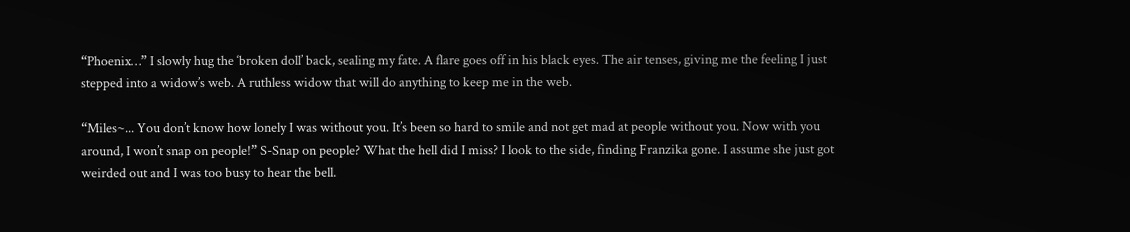“Phoenix…” I slowly hug the ‘broken doll’ back, sealing my fate. A flare goes off in his black eyes. The air tenses, giving me the feeling I just stepped into a widow’s web. A ruthless widow that will do anything to keep me in the web.

“Miles~... You don’t know how lonely I was without you. It’s been so hard to smile and not get mad at people without you. Now with you around, I won’t snap on people!” S-Snap on people? What the hell did I miss? I look to the side, finding Franzika gone. I assume she just got weirded out and I was too busy to hear the bell.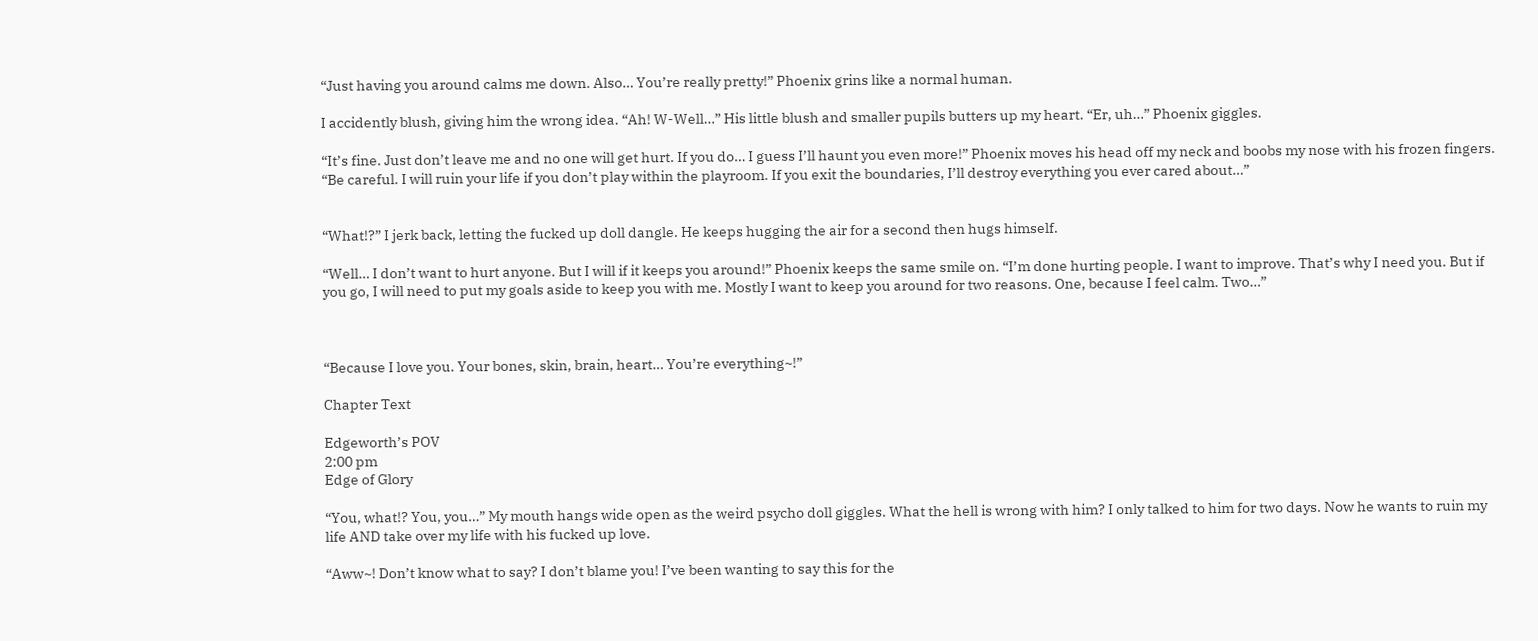“Just having you around calms me down. Also… You’re really pretty!” Phoenix grins like a normal human.

I accidently blush, giving him the wrong idea. “Ah! W-Well…” His little blush and smaller pupils butters up my heart. “Er, uh…” Phoenix giggles.

“It’s fine. Just don’t leave me and no one will get hurt. If you do… I guess I’ll haunt you even more!” Phoenix moves his head off my neck and boobs my nose with his frozen fingers. “Be careful. I will ruin your life if you don’t play within the playroom. If you exit the boundaries, I’ll destroy everything you ever cared about…”


“What!?” I jerk back, letting the fucked up doll dangle. He keeps hugging the air for a second then hugs himself.

“Well… I don’t want to hurt anyone. But I will if it keeps you around!” Phoenix keeps the same smile on. “I’m done hurting people. I want to improve. That’s why I need you. But if you go, I will need to put my goals aside to keep you with me. Mostly I want to keep you around for two reasons. One, because I feel calm. Two…”



“Because I love you. Your bones, skin, brain, heart… You’re everything~!”

Chapter Text

Edgeworth’s POV
2:00 pm
Edge of Glory

“You, what!? You, you…” My mouth hangs wide open as the weird psycho doll giggles. What the hell is wrong with him? I only talked to him for two days. Now he wants to ruin my life AND take over my life with his fucked up love.

“Aww~! Don’t know what to say? I don’t blame you! I’ve been wanting to say this for the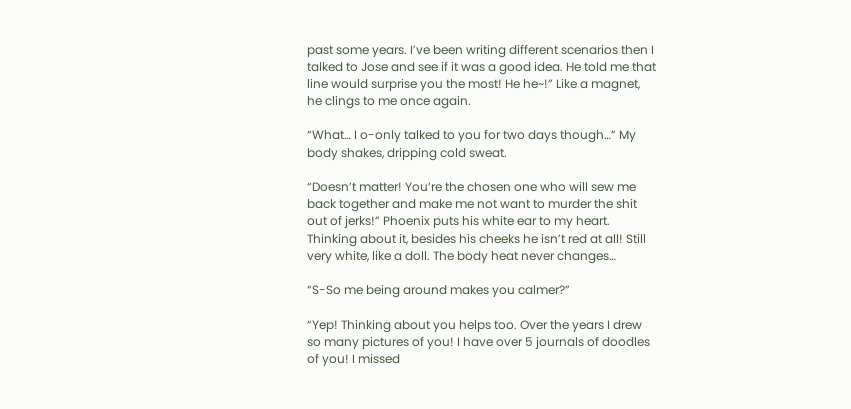past some years. I’ve been writing different scenarios then I talked to Jose and see if it was a good idea. He told me that line would surprise you the most! He he~!” Like a magnet, he clings to me once again.

“What… I o-only talked to you for two days though…” My body shakes, dripping cold sweat.

“Doesn’t matter! You’re the chosen one who will sew me back together and make me not want to murder the shit out of jerks!” Phoenix puts his white ear to my heart. Thinking about it, besides his cheeks he isn’t red at all! Still very white, like a doll. The body heat never changes…

“S-So me being around makes you calmer?”

“Yep! Thinking about you helps too. Over the years I drew so many pictures of you! I have over 5 journals of doodles of you! I missed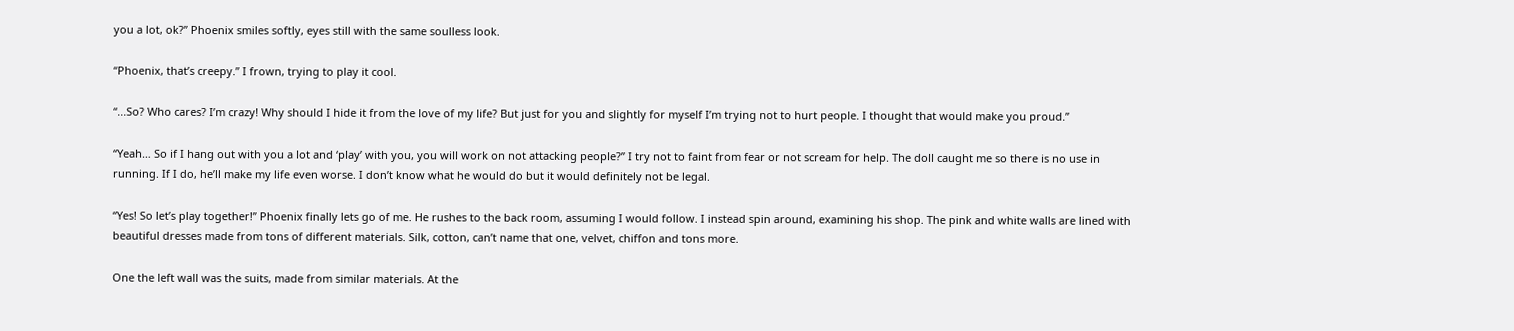you a lot, ok?” Phoenix smiles softly, eyes still with the same soulless look.

“Phoenix, that’s creepy.” I frown, trying to play it cool.

“...So? Who cares? I’m crazy! Why should I hide it from the love of my life? But just for you and slightly for myself I’m trying not to hurt people. I thought that would make you proud.”

“Yeah… So if I hang out with you a lot and ‘play’ with you, you will work on not attacking people?” I try not to faint from fear or not scream for help. The doll caught me so there is no use in running. If I do, he’ll make my life even worse. I don’t know what he would do but it would definitely not be legal.

“Yes! So let’s play together!” Phoenix finally lets go of me. He rushes to the back room, assuming I would follow. I instead spin around, examining his shop. The pink and white walls are lined with beautiful dresses made from tons of different materials. Silk, cotton, can’t name that one, velvet, chiffon and tons more.

One the left wall was the suits, made from similar materials. At the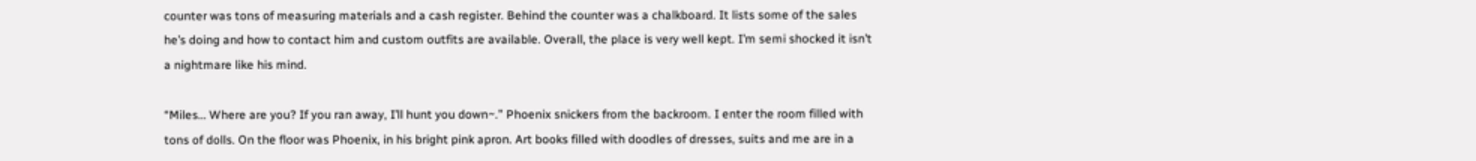counter was tons of measuring materials and a cash register. Behind the counter was a chalkboard. It lists some of the sales he’s doing and how to contact him and custom outfits are available. Overall, the place is very well kept. I’m semi shocked it isn’t a nightmare like his mind.

“Miles… Where are you? If you ran away, I’ll hunt you down~.” Phoenix snickers from the backroom. I enter the room filled with tons of dolls. On the floor was Phoenix, in his bright pink apron. Art books filled with doodles of dresses, suits and me are in a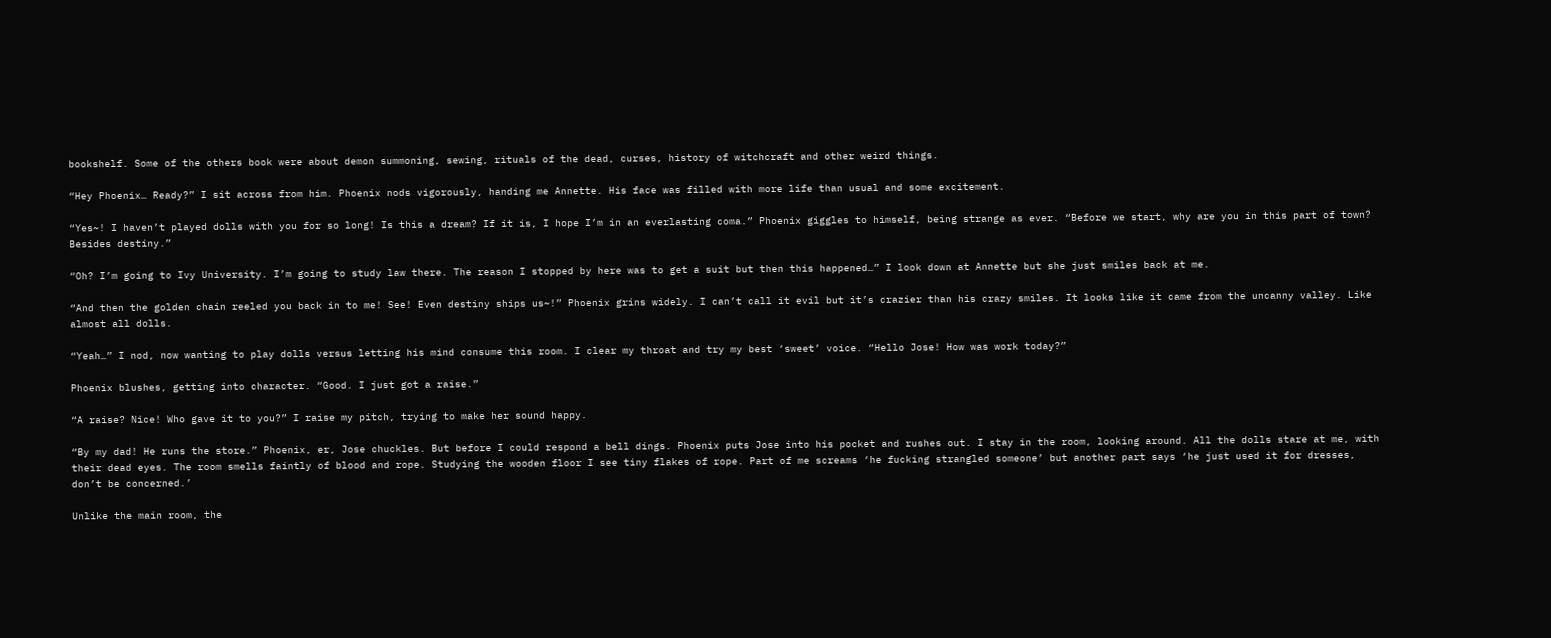bookshelf. Some of the others book were about demon summoning, sewing, rituals of the dead, curses, history of witchcraft and other weird things.

“Hey Phoenix… Ready?” I sit across from him. Phoenix nods vigorously, handing me Annette. His face was filled with more life than usual and some excitement.

“Yes~! I haven’t played dolls with you for so long! Is this a dream? If it is, I hope I’m in an everlasting coma.” Phoenix giggles to himself, being strange as ever. “Before we start, why are you in this part of town? Besides destiny.”

“Oh? I’m going to Ivy University. I’m going to study law there. The reason I stopped by here was to get a suit but then this happened…” I look down at Annette but she just smiles back at me.

“And then the golden chain reeled you back in to me! See! Even destiny ships us~!” Phoenix grins widely. I can’t call it evil but it’s crazier than his crazy smiles. It looks like it came from the uncanny valley. Like almost all dolls.

“Yeah…” I nod, now wanting to play dolls versus letting his mind consume this room. I clear my throat and try my best ‘sweet’ voice. “Hello Jose! How was work today?”

Phoenix blushes, getting into character. “Good. I just got a raise.”

“A raise? Nice! Who gave it to you?” I raise my pitch, trying to make her sound happy.

“By my dad! He runs the store.” Phoenix, er, Jose chuckles. But before I could respond a bell dings. Phoenix puts Jose into his pocket and rushes out. I stay in the room, looking around. All the dolls stare at me, with their dead eyes. The room smells faintly of blood and rope. Studying the wooden floor I see tiny flakes of rope. Part of me screams ‘he fucking strangled someone’ but another part says ‘he just used it for dresses, don’t be concerned.’

Unlike the main room, the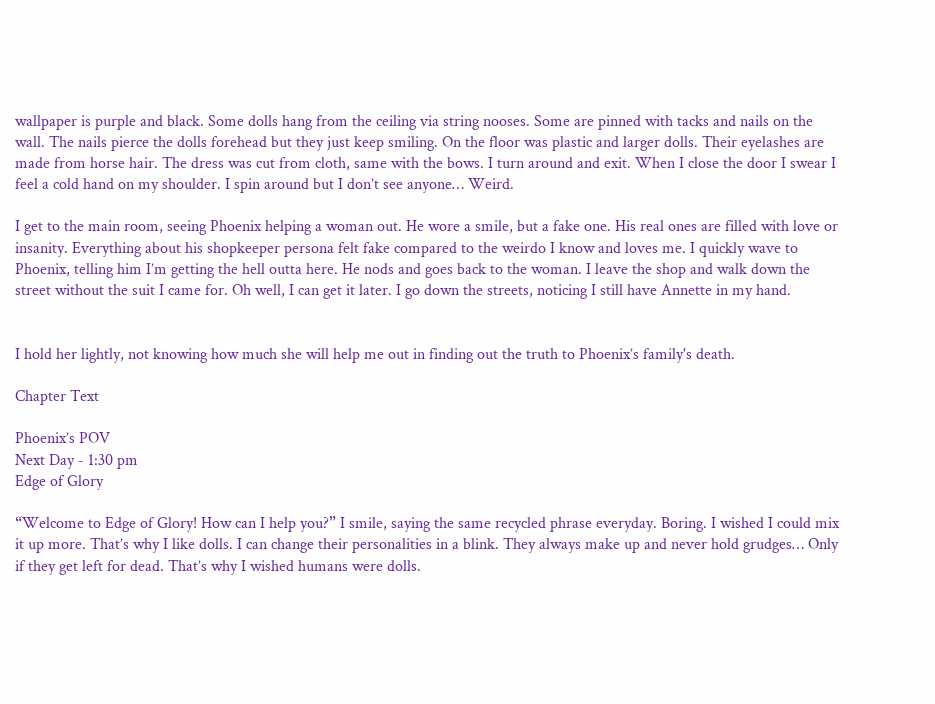wallpaper is purple and black. Some dolls hang from the ceiling via string nooses. Some are pinned with tacks and nails on the wall. The nails pierce the dolls forehead but they just keep smiling. On the floor was plastic and larger dolls. Their eyelashes are made from horse hair. The dress was cut from cloth, same with the bows. I turn around and exit. When I close the door I swear I feel a cold hand on my shoulder. I spin around but I don’t see anyone… Weird.

I get to the main room, seeing Phoenix helping a woman out. He wore a smile, but a fake one. His real ones are filled with love or insanity. Everything about his shopkeeper persona felt fake compared to the weirdo I know and loves me. I quickly wave to Phoenix, telling him I’m getting the hell outta here. He nods and goes back to the woman. I leave the shop and walk down the street without the suit I came for. Oh well, I can get it later. I go down the streets, noticing I still have Annette in my hand.


I hold her lightly, not knowing how much she will help me out in finding out the truth to Phoenix’s family's death.

Chapter Text

Phoenix’s POV
Next Day - 1:30 pm
Edge of Glory

“Welcome to Edge of Glory! How can I help you?” I smile, saying the same recycled phrase everyday. Boring. I wished I could mix it up more. That’s why I like dolls. I can change their personalities in a blink. They always make up and never hold grudges… Only if they get left for dead. That’s why I wished humans were dolls.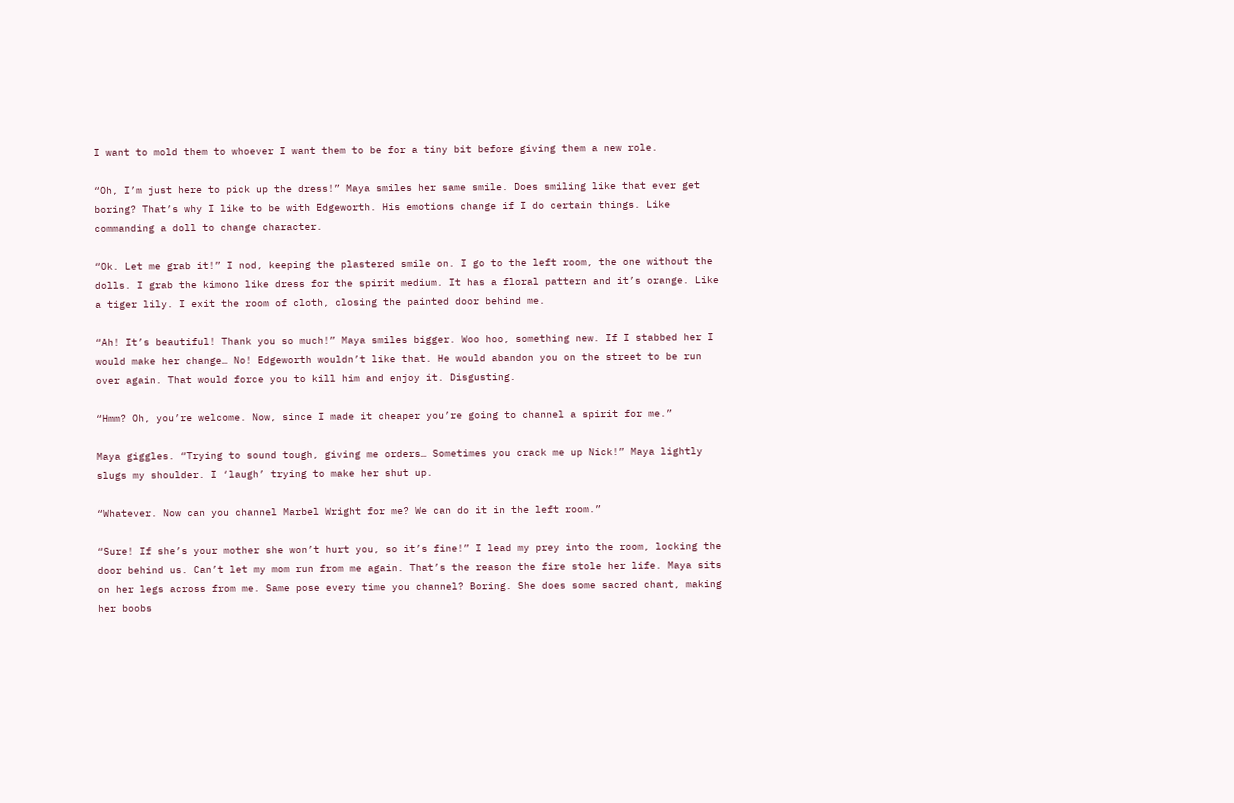I want to mold them to whoever I want them to be for a tiny bit before giving them a new role.

“Oh, I’m just here to pick up the dress!” Maya smiles her same smile. Does smiling like that ever get boring? That’s why I like to be with Edgeworth. His emotions change if I do certain things. Like commanding a doll to change character.

“Ok. Let me grab it!” I nod, keeping the plastered smile on. I go to the left room, the one without the dolls. I grab the kimono like dress for the spirit medium. It has a floral pattern and it’s orange. Like a tiger lily. I exit the room of cloth, closing the painted door behind me.

“Ah! It’s beautiful! Thank you so much!” Maya smiles bigger. Woo hoo, something new. If I stabbed her I would make her change… No! Edgeworth wouldn’t like that. He would abandon you on the street to be run over again. That would force you to kill him and enjoy it. Disgusting.

“Hmm? Oh, you’re welcome. Now, since I made it cheaper you’re going to channel a spirit for me.”

Maya giggles. “Trying to sound tough, giving me orders… Sometimes you crack me up Nick!” Maya lightly slugs my shoulder. I ‘laugh’ trying to make her shut up.

“Whatever. Now can you channel Marbel Wright for me? We can do it in the left room.”

“Sure! If she’s your mother she won’t hurt you, so it’s fine!” I lead my prey into the room, locking the door behind us. Can’t let my mom run from me again. That’s the reason the fire stole her life. Maya sits on her legs across from me. Same pose every time you channel? Boring. She does some sacred chant, making her boobs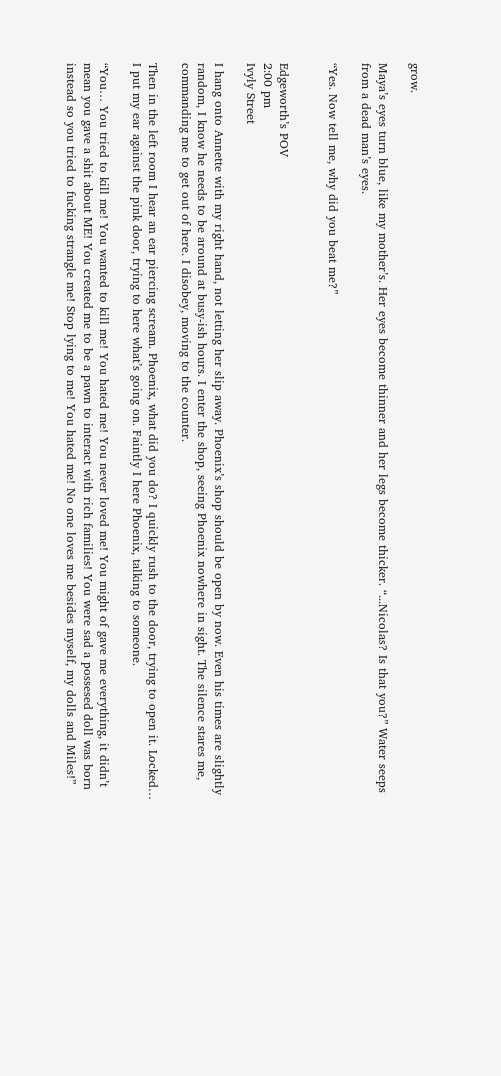grow.

Maya’s eyes turn blue, like my mother’s. Her eyes become thinner and her legs become thicker. “...Nicolas? Is that you?” Water seeps from a dead man’s eyes.

“Yes. Now tell me, why did you beat me?”


Edgeworth’s POV
2:00 pm
Ivyly Street

I hang onto Annette with my right hand, not letting her slip away. Phoenix’s shop should be open by now. Even his times are slightly random, I know he needs to be around at busy-ish hours. I enter the shop, seeing Phoenix nowhere in sight. The silence stares me, commanding me to get out of here. I disobey, moving to the counter.

Then in the left room I hear an ear piercing scream. Phoenix, what did you do? I quickly rush to the door, trying to open it. Locked… I put my ear against the pink door, trying to here what’s going on. Faintly I here Phoenix, talking to someone.

“You… You tried to kill me! You wanted to kill me! You hated me! You never loved me! You might of gave me everything, it didn’t mean you gave a shit about ME! You created me to be a pawn to interact with rich families! You were sad a possesed doll was born instead so you tried to fucking strangle me! Stop lying to me! You hated me! No one loves me besides myself, my dolls and Miles!”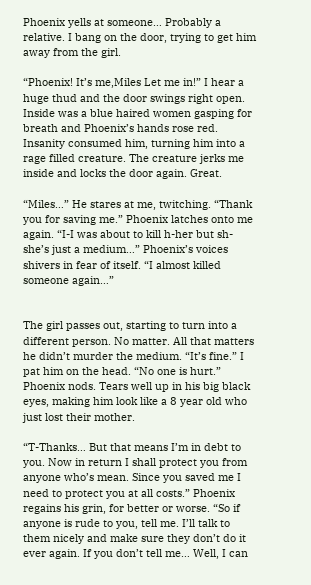Phoenix yells at someone… Probably a relative. I bang on the door, trying to get him away from the girl.

“Phoenix! It’s me,Miles Let me in!” I hear a huge thud and the door swings right open. Inside was a blue haired women gasping for breath and Phoenix’s hands rose red. Insanity consumed him, turning him into a rage filled creature. The creature jerks me inside and locks the door again. Great.

“Miles…” He stares at me, twitching. “Thank you for saving me.” Phoenix latches onto me again. “I-I was about to kill h-her but sh-she’s just a medium…” Phoenix’s voices shivers in fear of itself. “I almost killed someone again…”


The girl passes out, starting to turn into a different person. No matter. All that matters he didn’t murder the medium. “It’s fine.” I pat him on the head. “No one is hurt.” Phoenix nods. Tears well up in his big black eyes, making him look like a 8 year old who just lost their mother.

“T-Thanks… But that means I’m in debt to you. Now in return I shall protect you from anyone who’s mean. Since you saved me I need to protect you at all costs.” Phoenix regains his grin, for better or worse. “So if anyone is rude to you, tell me. I’ll talk to them nicely and make sure they don’t do it ever again. If you don’t tell me… Well, I can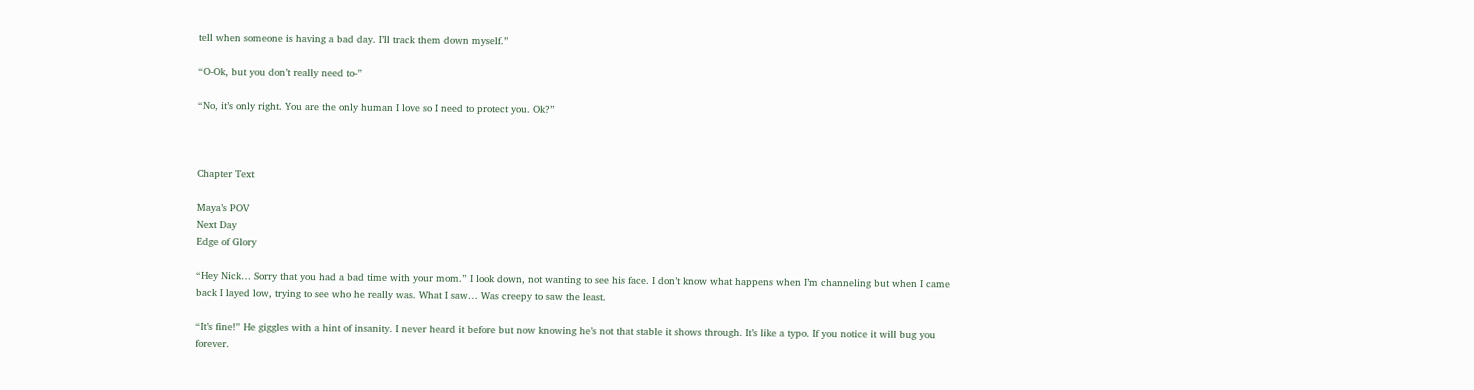tell when someone is having a bad day. I’ll track them down myself.”

“O-Ok, but you don’t really need to-”

“No, it’s only right. You are the only human I love so I need to protect you. Ok?”



Chapter Text

Maya’s POV
Next Day
Edge of Glory

“Hey Nick… Sorry that you had a bad time with your mom.” I look down, not wanting to see his face. I don’t know what happens when I’m channeling but when I came back I layed low, trying to see who he really was. What I saw… Was creepy to saw the least.

“It’s fine!” He giggles with a hint of insanity. I never heard it before but now knowing he’s not that stable it shows through. It’s like a typo. If you notice it will bug you forever.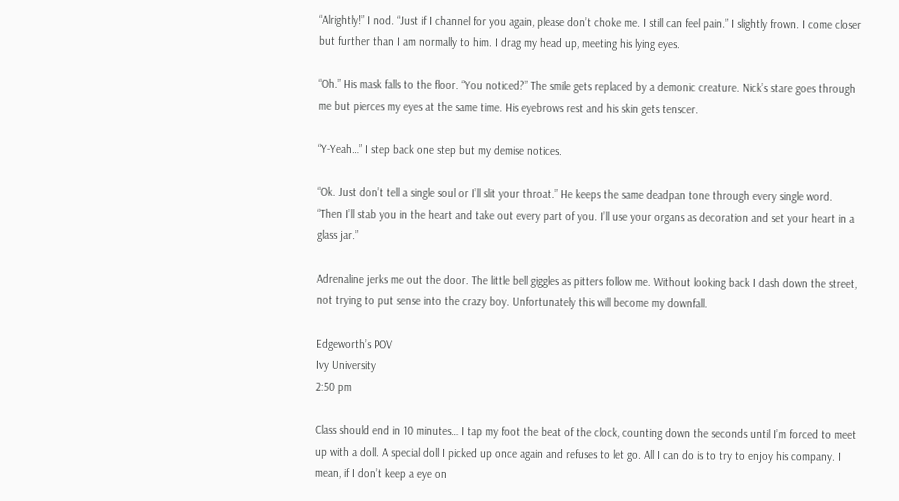“Alrightly!” I nod. “Just if I channel for you again, please don’t choke me. I still can feel pain.” I slightly frown. I come closer but further than I am normally to him. I drag my head up, meeting his lying eyes.

“Oh.” His mask falls to the floor. “You noticed?” The smile gets replaced by a demonic creature. Nick’s stare goes through me but pierces my eyes at the same time. His eyebrows rest and his skin gets tenscer.

“Y-Yeah…” I step back one step but my demise notices.

“Ok. Just don’t tell a single soul or I’ll slit your throat.” He keeps the same deadpan tone through every single word. “Then I’ll stab you in the heart and take out every part of you. I’ll use your organs as decoration and set your heart in a glass jar.”

Adrenaline jerks me out the door. The little bell giggles as pitters follow me. Without looking back I dash down the street, not trying to put sense into the crazy boy. Unfortunately this will become my downfall.

Edgeworth’s POV
Ivy University
2:50 pm

Class should end in 10 minutes… I tap my foot the beat of the clock, counting down the seconds until I’m forced to meet up with a doll. A special doll I picked up once again and refuses to let go. All I can do is to try to enjoy his company. I mean, if I don’t keep a eye on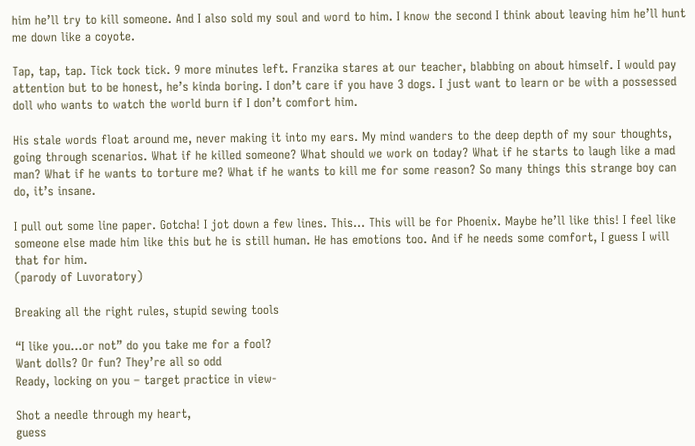him he’ll try to kill someone. And I also sold my soul and word to him. I know the second I think about leaving him he’ll hunt me down like a coyote.

Tap, tap, tap. Tick tock tick. 9 more minutes left. Franzika stares at our teacher, blabbing on about himself. I would pay attention but to be honest, he’s kinda boring. I don’t care if you have 3 dogs. I just want to learn or be with a possessed doll who wants to watch the world burn if I don’t comfort him.

His stale words float around me, never making it into my ears. My mind wanders to the deep depth of my sour thoughts, going through scenarios. What if he killed someone? What should we work on today? What if he starts to laugh like a mad man? What if he wants to torture me? What if he wants to kill me for some reason? So many things this strange boy can do, it’s insane.

I pull out some line paper. Gotcha! I jot down a few lines. This… This will be for Phoenix. Maybe he’ll like this! I feel like someone else made him like this but he is still human. He has emotions too. And if he needs some comfort, I guess I will that for him.
(parody of Luvoratory)

Breaking all the right rules, stupid sewing tools

“I like you…or not” do you take me for a fool?
Want dolls? Or fun? They’re all so odd
Ready, locking on you – target practice in view-

Shot a needle through my heart,
guess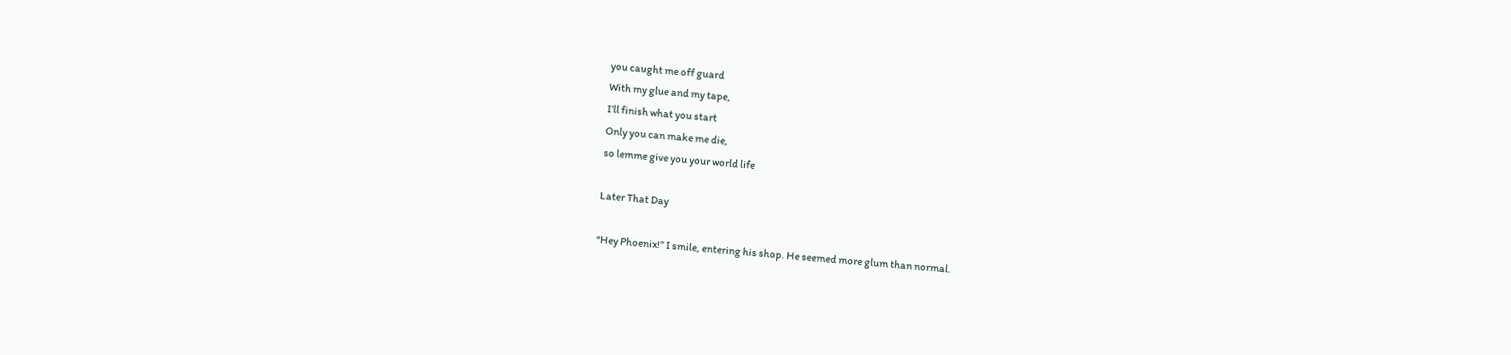you caught me off guard
With my glue and my tape,
I’ll finish what you start
Only you can make me die,
so lemme give you your world life

Later That Day

“Hey Phoenix!” I smile, entering his shop. He seemed more glum than normal.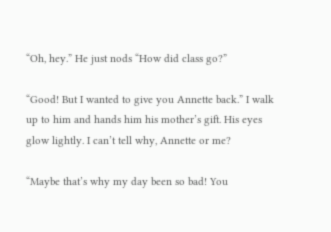“Oh, hey.” He just nods “How did class go?”

“Good! But I wanted to give you Annette back.” I walk up to him and hands him his mother’s gift. His eyes glow lightly. I can’t tell why, Annette or me?

“Maybe that’s why my day been so bad! You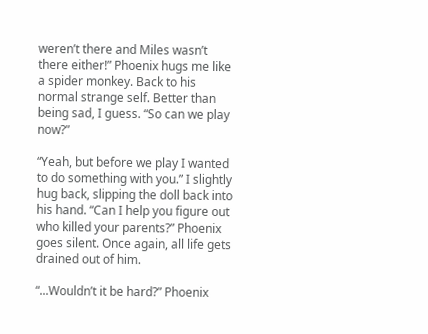weren’t there and Miles wasn’t there either!” Phoenix hugs me like a spider monkey. Back to his normal strange self. Better than being sad, I guess. “So can we play now?”

“Yeah, but before we play I wanted to do something with you.” I slightly hug back, slipping the doll back into his hand. “Can I help you figure out who killed your parents?” Phoenix goes silent. Once again, all life gets drained out of him.

“...Wouldn’t it be hard?” Phoenix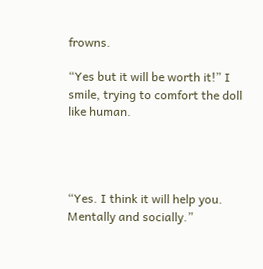frowns.

“Yes but it will be worth it!” I smile, trying to comfort the doll like human.




“Yes. I think it will help you. Mentally and socially.”